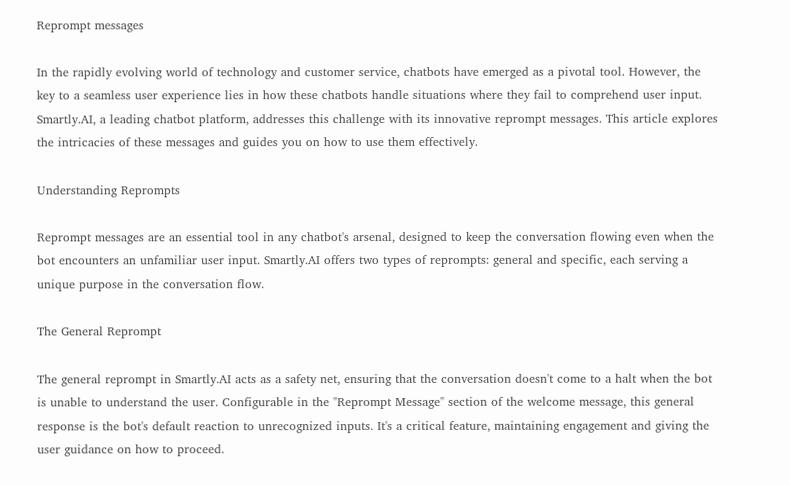Reprompt messages

In the rapidly evolving world of technology and customer service, chatbots have emerged as a pivotal tool. However, the key to a seamless user experience lies in how these chatbots handle situations where they fail to comprehend user input. Smartly.AI, a leading chatbot platform, addresses this challenge with its innovative reprompt messages. This article explores the intricacies of these messages and guides you on how to use them effectively.

Understanding Reprompts

Reprompt messages are an essential tool in any chatbot's arsenal, designed to keep the conversation flowing even when the bot encounters an unfamiliar user input. Smartly.AI offers two types of reprompts: general and specific, each serving a unique purpose in the conversation flow.

The General Reprompt

The general reprompt in Smartly.AI acts as a safety net, ensuring that the conversation doesn't come to a halt when the bot is unable to understand the user. Configurable in the "Reprompt Message" section of the welcome message, this general response is the bot's default reaction to unrecognized inputs. It's a critical feature, maintaining engagement and giving the user guidance on how to proceed.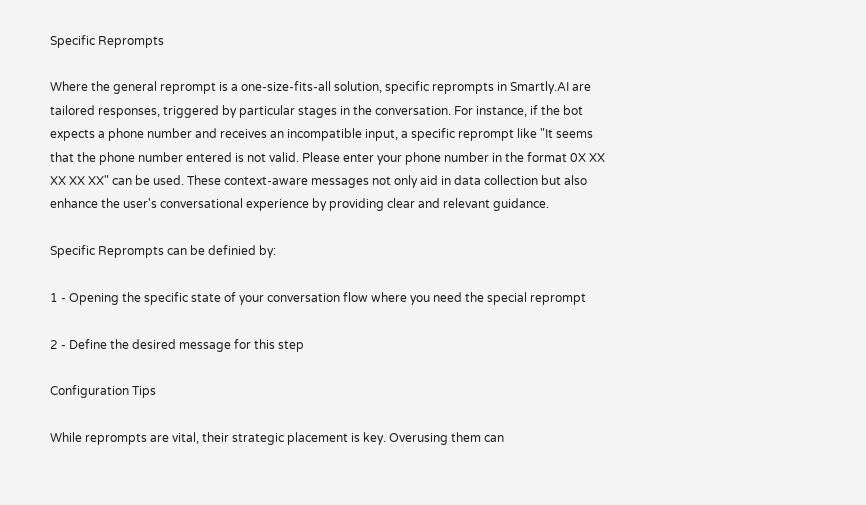Specific Reprompts

Where the general reprompt is a one-size-fits-all solution, specific reprompts in Smartly.AI are tailored responses, triggered by particular stages in the conversation. For instance, if the bot expects a phone number and receives an incompatible input, a specific reprompt like "It seems that the phone number entered is not valid. Please enter your phone number in the format 0X XX XX XX XX" can be used. These context-aware messages not only aid in data collection but also enhance the user's conversational experience by providing clear and relevant guidance.

Specific Reprompts can be definied by:

1 - Opening the specific state of your conversation flow where you need the special reprompt

2 - Define the desired message for this step

Configuration Tips

While reprompts are vital, their strategic placement is key. Overusing them can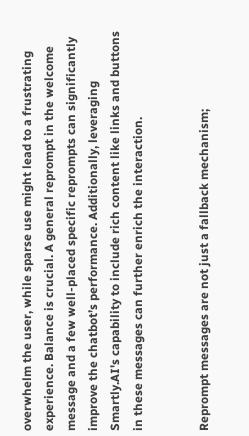overwhelm the user, while sparse use might lead to a frustrating experience. Balance is crucial. A general reprompt in the welcome message and a few well-placed specific reprompts can significantly improve the chatbot’s performance. Additionally, leveraging Smartly.AI's capability to include rich content like links and buttons in these messages can further enrich the interaction.


Reprompt messages are not just a fallback mechanism;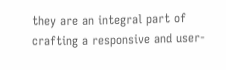they are an integral part of crafting a responsive and user-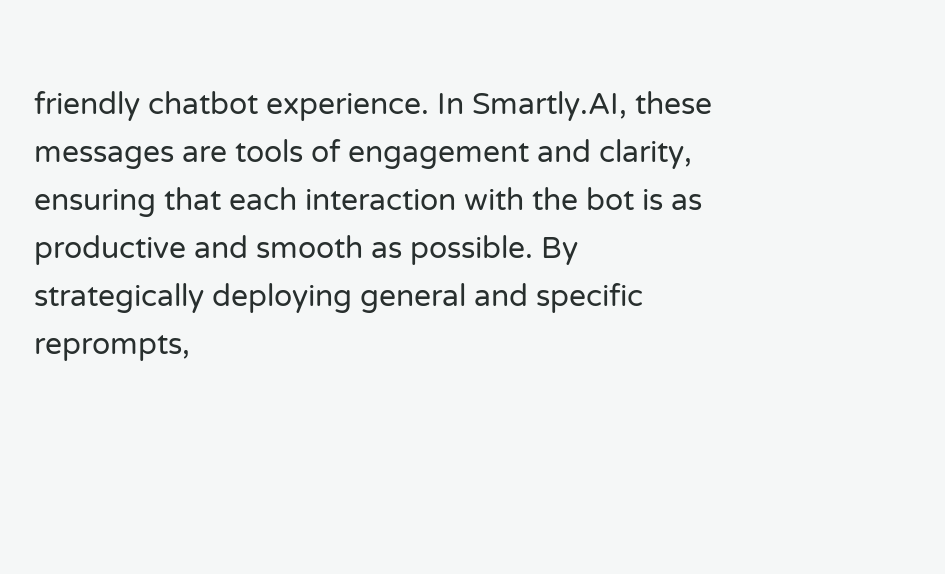friendly chatbot experience. In Smartly.AI, these messages are tools of engagement and clarity, ensuring that each interaction with the bot is as productive and smooth as possible. By strategically deploying general and specific reprompts,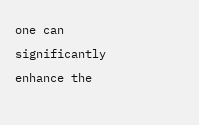one can significantly enhance the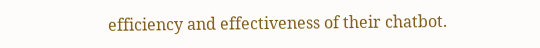efficiency and effectiveness of their chatbot.